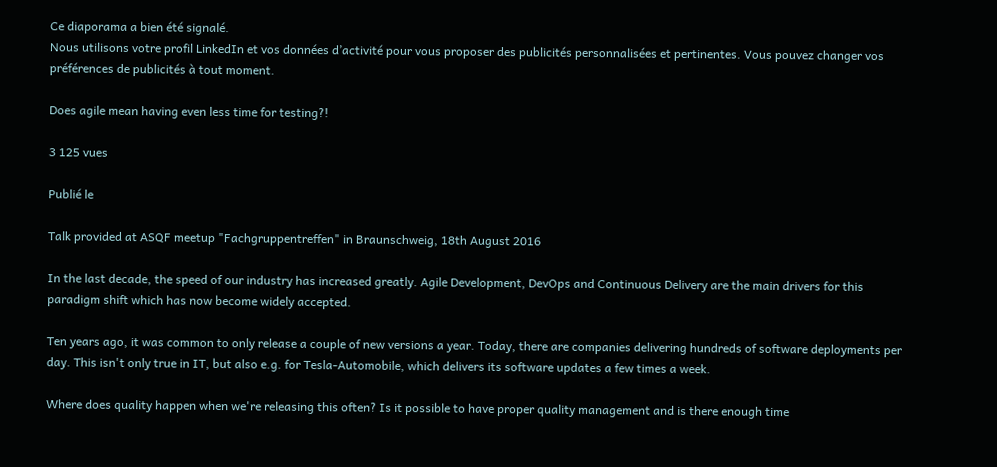Ce diaporama a bien été signalé.
Nous utilisons votre profil LinkedIn et vos données d’activité pour vous proposer des publicités personnalisées et pertinentes. Vous pouvez changer vos préférences de publicités à tout moment.

Does agile mean having even less time for testing?!

3 125 vues

Publié le

Talk provided at ASQF meetup "Fachgruppentreffen" in Braunschweig, 18th August 2016

In the last decade, the speed of our industry has increased greatly. Agile Development, DevOps and Continuous Delivery are the main drivers for this paradigm shift which has now become widely accepted.

Ten years ago, it was common to only release a couple of new versions a year. Today, there are companies delivering hundreds of software deployments per day. This isn't only true in IT, but also e.g. for Tesla-Automobile, which delivers its software updates a few times a week.

Where does quality happen when we're releasing this often? Is it possible to have proper quality management and is there enough time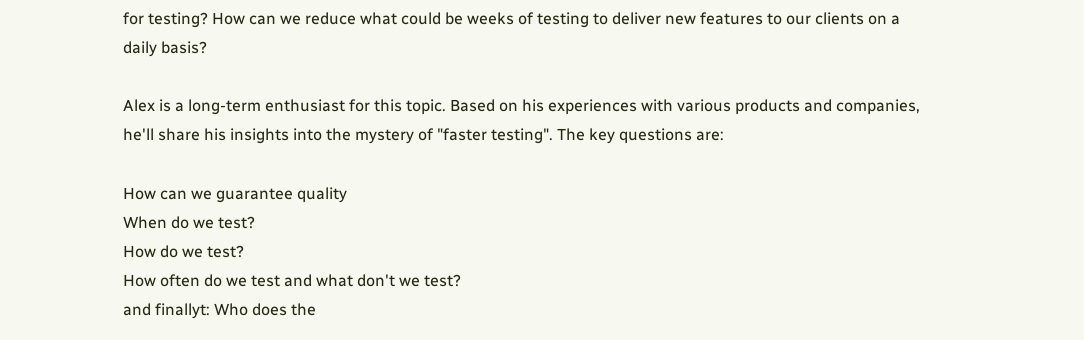for testing? How can we reduce what could be weeks of testing to deliver new features to our clients on a daily basis?

Alex is a long-term enthusiast for this topic. Based on his experiences with various products and companies, he'll share his insights into the mystery of "faster testing". The key questions are:

How can we guarantee quality
When do we test?
How do we test?
How often do we test and what don't we test?
and finallyt: Who does the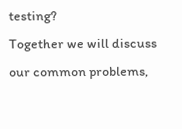testing?
Together we will discuss our common problems,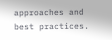approaches and best practices.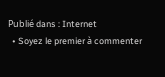Publié dans : Internet
  • Soyez le premier à commenter